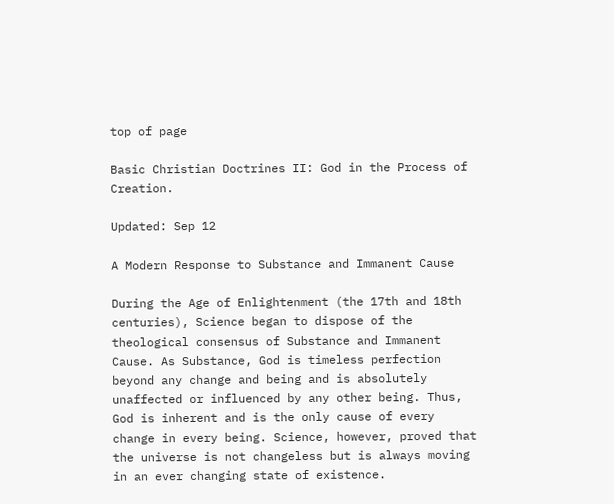top of page

Basic Christian Doctrines II: God in the Process of Creation.

Updated: Sep 12

A Modern Response to Substance and Immanent Cause

During the Age of Enlightenment (the 17th and 18th centuries), Science began to dispose of the theological consensus of Substance and Immanent Cause. As Substance, God is timeless perfection beyond any change and being and is absolutely unaffected or influenced by any other being. Thus, God is inherent and is the only cause of every change in every being. Science, however, proved that the universe is not changeless but is always moving in an ever changing state of existence.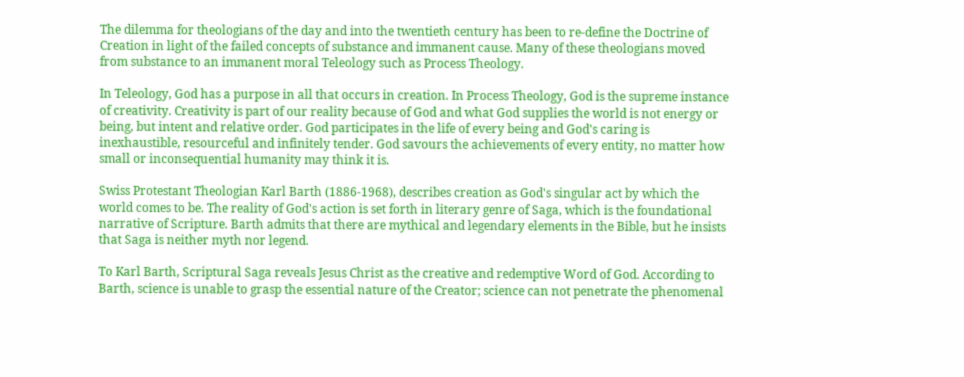The dilemma for theologians of the day and into the twentieth century has been to re-define the Doctrine of Creation in light of the failed concepts of substance and immanent cause. Many of these theologians moved from substance to an immanent moral Teleology such as Process Theology.

In Teleology, God has a purpose in all that occurs in creation. In Process Theology, God is the supreme instance of creativity. Creativity is part of our reality because of God and what God supplies the world is not energy or being, but intent and relative order. God participates in the life of every being and God's caring is inexhaustible, resourceful and infinitely tender. God savours the achievements of every entity, no matter how small or inconsequential humanity may think it is.

Swiss Protestant Theologian Karl Barth (1886-1968), describes creation as God's singular act by which the world comes to be. The reality of God's action is set forth in literary genre of Saga, which is the foundational narrative of Scripture. Barth admits that there are mythical and legendary elements in the Bible, but he insists that Saga is neither myth nor legend.

To Karl Barth, Scriptural Saga reveals Jesus Christ as the creative and redemptive Word of God. According to Barth, science is unable to grasp the essential nature of the Creator; science can not penetrate the phenomenal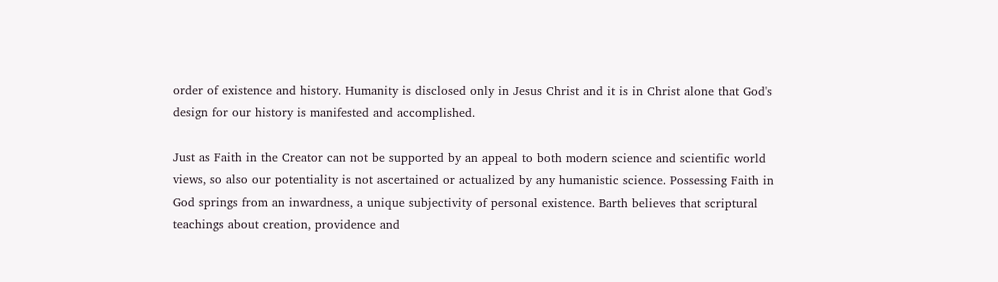order of existence and history. Humanity is disclosed only in Jesus Christ and it is in Christ alone that God's design for our history is manifested and accomplished.

Just as Faith in the Creator can not be supported by an appeal to both modern science and scientific world views, so also our potentiality is not ascertained or actualized by any humanistic science. Possessing Faith in God springs from an inwardness, a unique subjectivity of personal existence. Barth believes that scriptural teachings about creation, providence and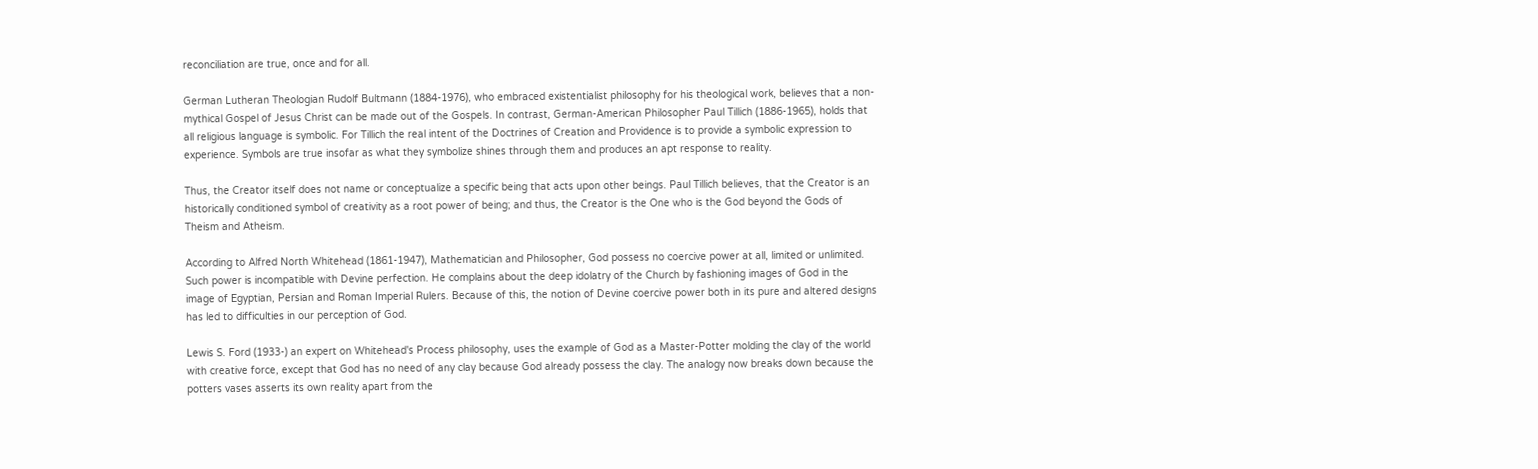reconciliation are true, once and for all.

German Lutheran Theologian Rudolf Bultmann (1884-1976), who embraced existentialist philosophy for his theological work, believes that a non-mythical Gospel of Jesus Christ can be made out of the Gospels. In contrast, German-American Philosopher Paul Tillich (1886-1965), holds that all religious language is symbolic. For Tillich the real intent of the Doctrines of Creation and Providence is to provide a symbolic expression to experience. Symbols are true insofar as what they symbolize shines through them and produces an apt response to reality.

Thus, the Creator itself does not name or conceptualize a specific being that acts upon other beings. Paul Tillich believes, that the Creator is an historically conditioned symbol of creativity as a root power of being; and thus, the Creator is the One who is the God beyond the Gods of Theism and Atheism.

According to Alfred North Whitehead (1861-1947), Mathematician and Philosopher, God possess no coercive power at all, limited or unlimited. Such power is incompatible with Devine perfection. He complains about the deep idolatry of the Church by fashioning images of God in the image of Egyptian, Persian and Roman Imperial Rulers. Because of this, the notion of Devine coercive power both in its pure and altered designs has led to difficulties in our perception of God.

Lewis S. Ford (1933-) an expert on Whitehead's Process philosophy, uses the example of God as a Master-Potter molding the clay of the world with creative force, except that God has no need of any clay because God already possess the clay. The analogy now breaks down because the potters vases asserts its own reality apart from the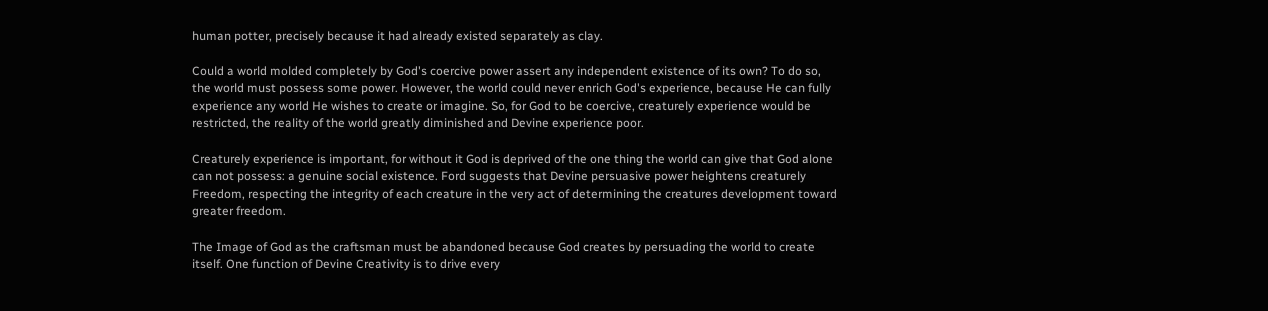human potter, precisely because it had already existed separately as clay.

Could a world molded completely by God's coercive power assert any independent existence of its own? To do so, the world must possess some power. However, the world could never enrich God's experience, because He can fully experience any world He wishes to create or imagine. So, for God to be coercive, creaturely experience would be restricted, the reality of the world greatly diminished and Devine experience poor.

Creaturely experience is important, for without it God is deprived of the one thing the world can give that God alone can not possess: a genuine social existence. Ford suggests that Devine persuasive power heightens creaturely Freedom, respecting the integrity of each creature in the very act of determining the creatures development toward greater freedom.

The Image of God as the craftsman must be abandoned because God creates by persuading the world to create itself. One function of Devine Creativity is to drive every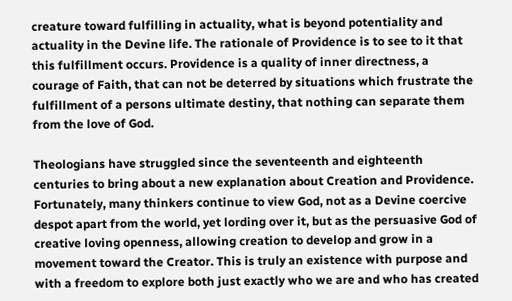creature toward fulfilling in actuality, what is beyond potentiality and actuality in the Devine life. The rationale of Providence is to see to it that this fulfillment occurs. Providence is a quality of inner directness, a courage of Faith, that can not be deterred by situations which frustrate the fulfillment of a persons ultimate destiny, that nothing can separate them from the love of God.

Theologians have struggled since the seventeenth and eighteenth centuries to bring about a new explanation about Creation and Providence. Fortunately, many thinkers continue to view God, not as a Devine coercive despot apart from the world, yet lording over it, but as the persuasive God of creative loving openness, allowing creation to develop and grow in a movement toward the Creator. This is truly an existence with purpose and with a freedom to explore both just exactly who we are and who has created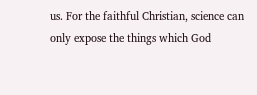us. For the faithful Christian, science can only expose the things which God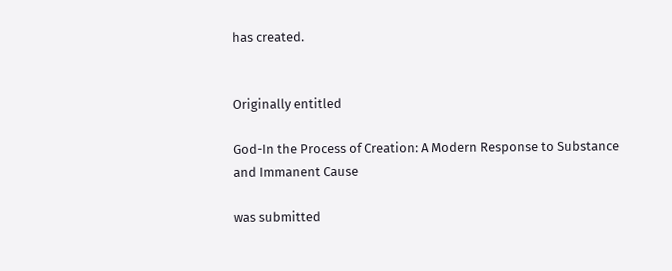has created.


Originally entitled

God-In the Process of Creation: A Modern Response to Substance and Immanent Cause

was submitted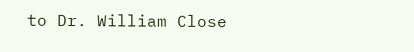to Dr. William Close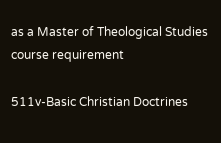as a Master of Theological Studies course requirement

511v-Basic Christian Doctrines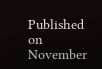Published on November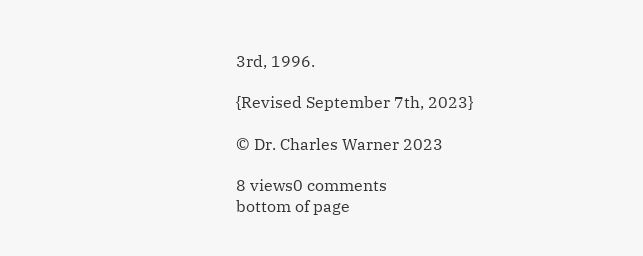3rd, 1996.

{Revised September 7th, 2023}

© Dr. Charles Warner 2023

8 views0 comments
bottom of page